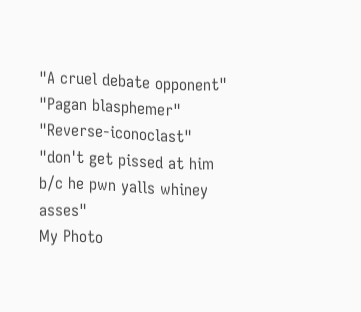"A cruel debate opponent" "Pagan blasphemer" "Reverse-iconoclast" "don't get pissed at him b/c he pwn yalls whiney asses"
My Photo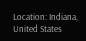Location: Indiana, United States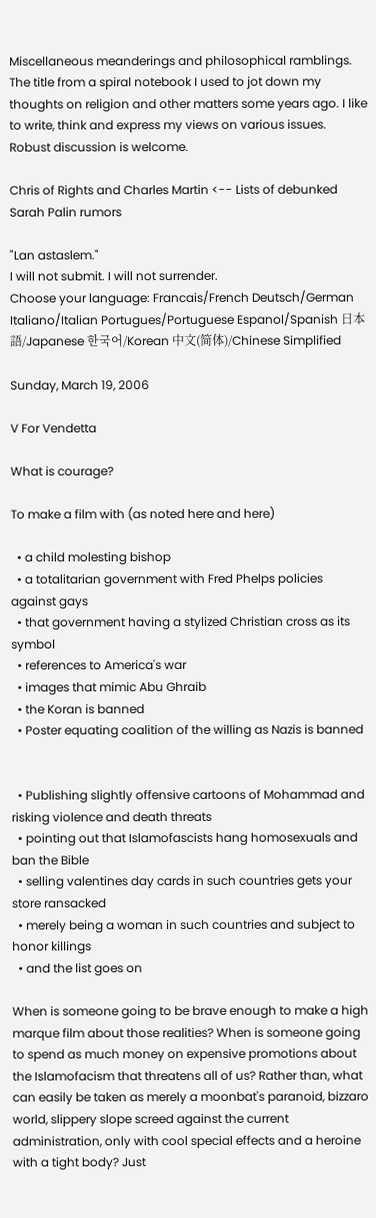Miscellaneous meanderings and philosophical ramblings. The title from a spiral notebook I used to jot down my thoughts on religion and other matters some years ago. I like to write, think and express my views on various issues. Robust discussion is welcome.

Chris of Rights and Charles Martin <-- Lists of debunked Sarah Palin rumors

"Lan astaslem."
I will not submit. I will not surrender.
Choose your language: Francais/French Deutsch/German Italiano/Italian Portugues/Portuguese Espanol/Spanish 日本語/Japanese 한국어/Korean 中文(简体)/Chinese Simplified

Sunday, March 19, 2006

V For Vendetta

What is courage?

To make a film with (as noted here and here)

  • a child molesting bishop
  • a totalitarian government with Fred Phelps policies against gays
  • that government having a stylized Christian cross as its symbol
  • references to America's war
  • images that mimic Abu Ghraib
  • the Koran is banned
  • Poster equating coalition of the willing as Nazis is banned


  • Publishing slightly offensive cartoons of Mohammad and risking violence and death threats
  • pointing out that Islamofascists hang homosexuals and ban the Bible
  • selling valentines day cards in such countries gets your store ransacked
  • merely being a woman in such countries and subject to honor killings
  • and the list goes on

When is someone going to be brave enough to make a high marque film about those realities? When is someone going to spend as much money on expensive promotions about the Islamofacism that threatens all of us? Rather than, what can easily be taken as merely a moonbat's paranoid, bizzaro world, slippery slope screed against the current administration, only with cool special effects and a heroine with a tight body? Just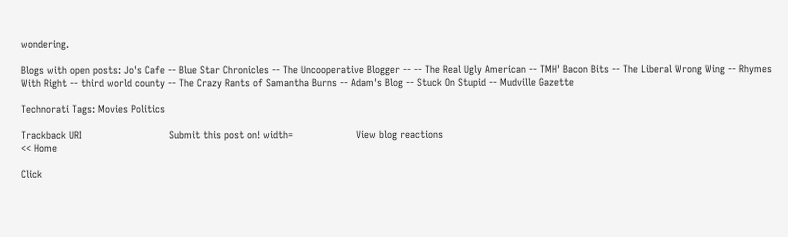wondering.

Blogs with open posts: Jo's Cafe -- Blue Star Chronicles -- The Uncooperative Blogger -- -- The Real Ugly American -- TMH' Bacon Bits -- The Liberal Wrong Wing -- Rhymes With Right -- third world county -- The Crazy Rants of Samantha Burns -- Adam's Blog -- Stuck On Stupid -- Mudville Gazette

Technorati Tags: Movies Politics

Trackback URI                             Submit this post on! width=                     View blog reactions
<< Home

Click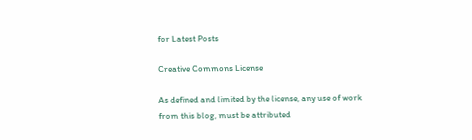for Latest Posts

Creative Commons License

As defined and limited by the license, any use of work from this blog, must be attributed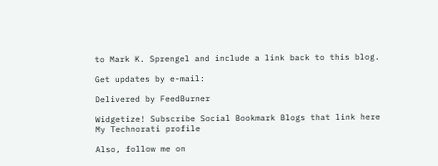to Mark K. Sprengel and include a link back to this blog.

Get updates by e-mail:

Delivered by FeedBurner

Widgetize! Subscribe Social Bookmark Blogs that link here
My Technorati profile

Also, follow me on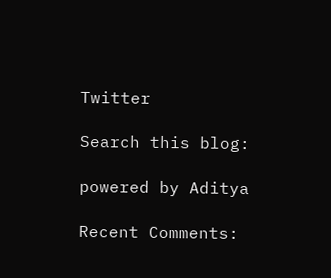Twitter

Search this blog:

powered by Aditya

Recent Comments: